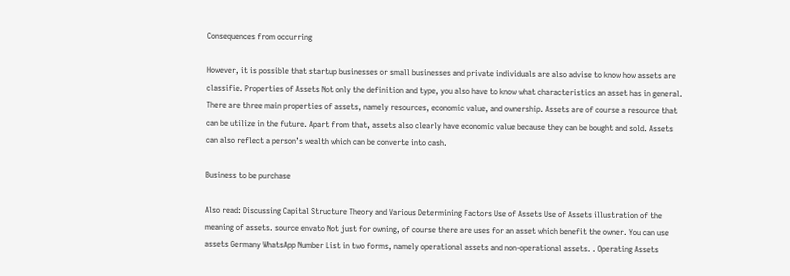Consequences from occurring

However, it is possible that startup businesses or small businesses and private individuals are also advise to know how assets are classifie. Properties of Assets Not only the definition and type, you also have to know what characteristics an asset has in general. There are three main properties of assets, namely resources, economic value, and ownership. Assets are of course a resource that can be utilize in the future. Apart from that, assets also clearly have economic value because they can be bought and sold. Assets can also reflect a person’s wealth which can be converte into cash.

Business to be purchase

Also read: Discussing Capital Structure Theory and Various Determining Factors Use of Assets Use of Assets illustration of the meaning of assets. source envato Not just for owning, of course there are uses for an asset which benefit the owner. You can use assets Germany WhatsApp Number List in two forms, namely operational assets and non-operational assets. . Operating Assets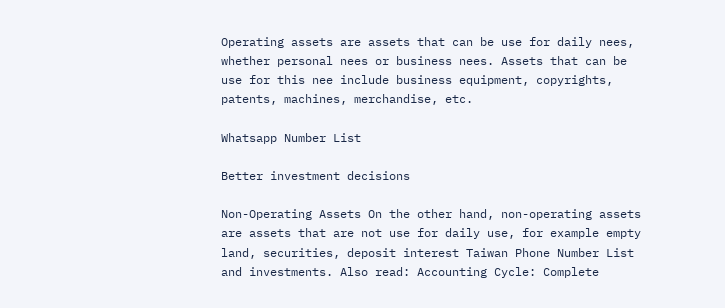Operating assets are assets that can be use for daily nees, whether personal nees or business nees. Assets that can be use for this nee include business equipment, copyrights, patents, machines, merchandise, etc.

Whatsapp Number List

Better investment decisions

Non-Operating Assets On the other hand, non-operating assets are assets that are not use for daily use, for example empty land, securities, deposit interest Taiwan Phone Number List and investments. Also read: Accounting Cycle: Complete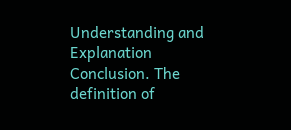Understanding and Explanation Conclusion. The definition of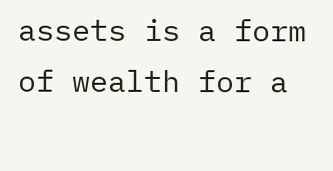assets is a form of wealth for a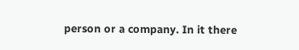person or a company. In it there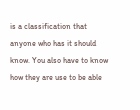is a classification that anyone who has it should know. You also have to know how they are use to be able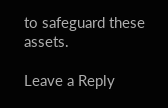to safeguard these assets.

Leave a Reply